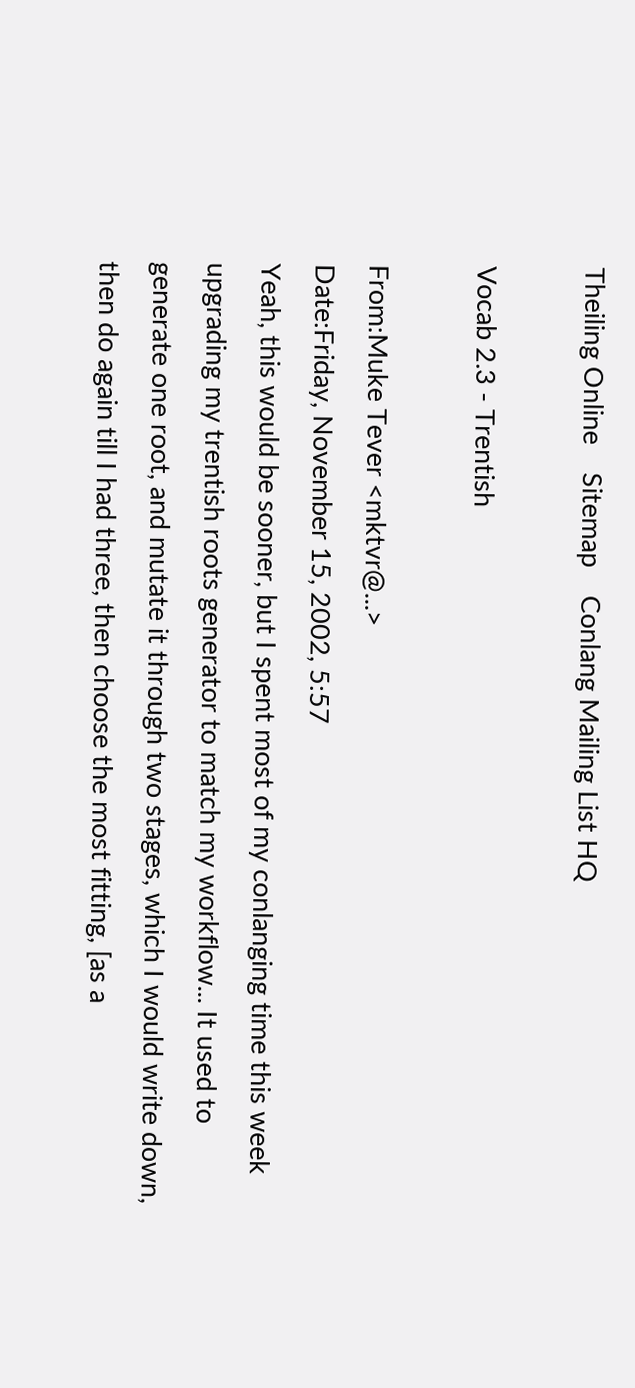Theiling Online    Sitemap    Conlang Mailing List HQ

Vocab 2.3 - Trentish

From:Muke Tever <mktvr@...>
Date:Friday, November 15, 2002, 5:57
Yeah, this would be sooner, but I spent most of my conlanging time this week
upgrading my trentish roots generator to match my workflow... It used to
generate one root, and mutate it through two stages, which I would write down,
then do again till I had three, then choose the most fitting, [as a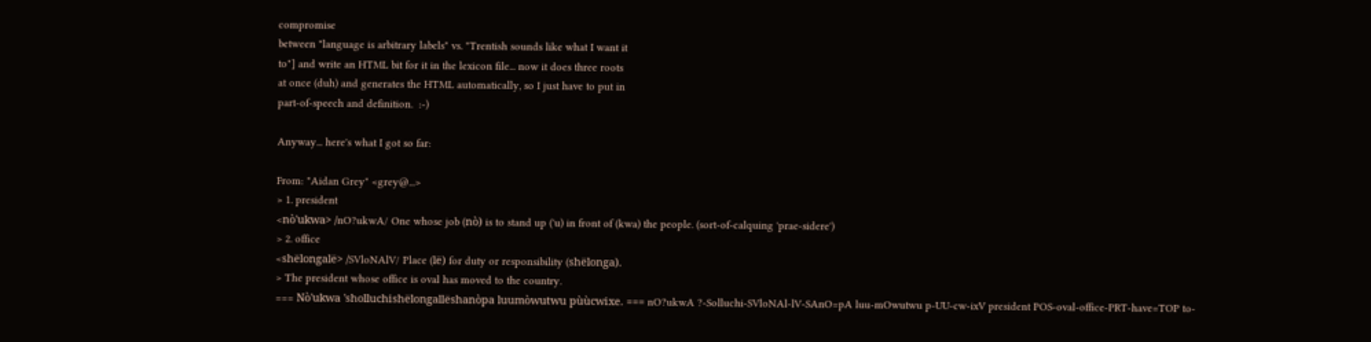compromise
between "language is arbitrary labels" vs. "Trentish sounds like what I want it
to"] and write an HTML bit for it in the lexicon file... now it does three roots
at once (duh) and generates the HTML automatically, so I just have to put in
part-of-speech and definition.  :-)

Anyway... here's what I got so far:

From: "Aidan Grey" <grey@...>
> 1. president
<nò'ukwa> /nO?ukwA/ One whose job (nò) is to stand up ('u) in front of (kwa) the people. (sort-of-calquing 'prae-sidere')
> 2. office
<shëlongalë> /SVloNAlV/ Place (lë) for duty or responsibility (shëlonga).
> The president whose office is oval has moved to the country.
=== Nò'ukwa 'sholluchishëlongallëshanòpa luumòwutwu pùùcwixe. === nO?ukwA ?-Solluchi-SVloNAl-lV-SAnO=pA luu-mOwutwu p-UU-cw-ixV president POS-oval-office-PRT-have=TOP to-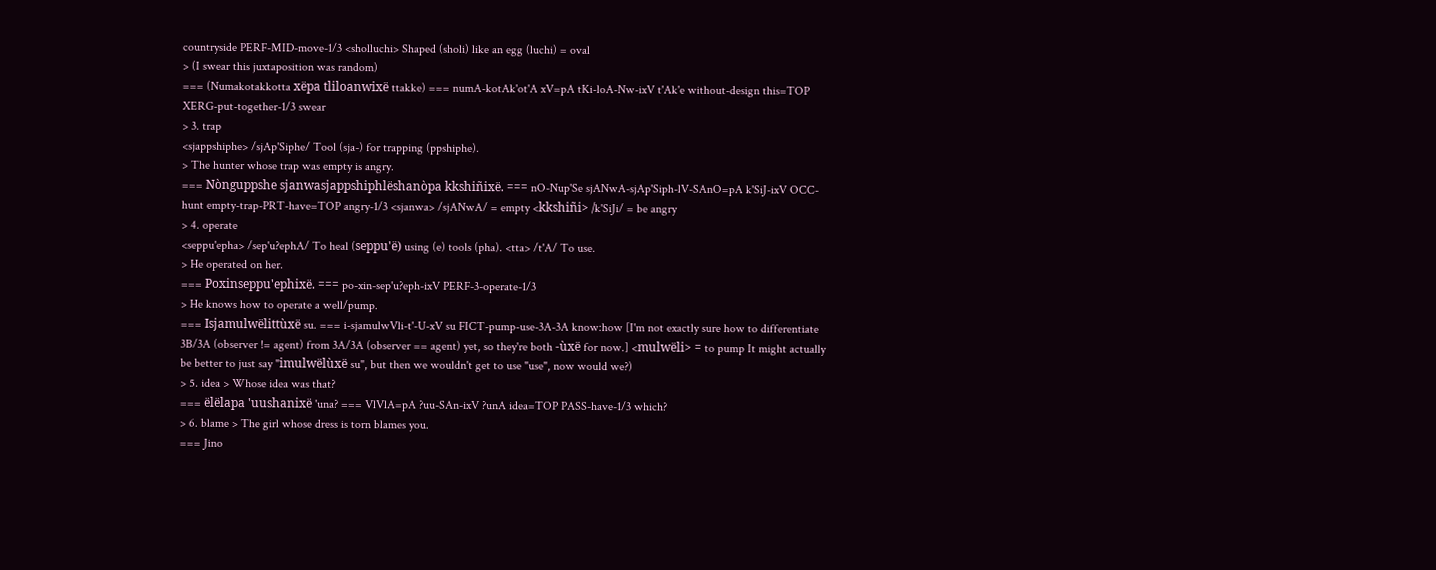countryside PERF-MID-move-1/3 <sholluchi> Shaped (sholi) like an egg (luchi) = oval
> (I swear this juxtaposition was random)
=== (Numakotakkotta xëpa tliloanwixë ttakke) === numA-kotAk'ot'A xV=pA tKi-loA-Nw-ixV t'Ak'e without-design this=TOP XERG-put-together-1/3 swear
> 3. trap
<sjappshiphe> /sjAp'Siphe/ Tool (sja-) for trapping (ppshiphe).
> The hunter whose trap was empty is angry.
=== Nònguppshe sjanwasjappshiphlëshanòpa kkshiñixë. === nO-Nup'Se sjANwA-sjAp'Siph-lV-SAnO=pA k'SiJ-ixV OCC-hunt empty-trap-PRT-have=TOP angry-1/3 <sjanwa> /sjANwA/ = empty <kkshiñi> /k'SiJi/ = be angry
> 4. operate
<seppu'epha> /sep'u?ephA/ To heal (seppu'ë) using (e) tools (pha). <tta> /t'A/ To use.
> He operated on her.
=== Poxinseppu'ephixë. === po-xin-sep'u?eph-ixV PERF-3-operate-1/3
> He knows how to operate a well/pump.
=== Isjamulwëlittùxë su. === i-sjamulwVli-t'-U-xV su FICT-pump-use-3A-3A know:how [I'm not exactly sure how to differentiate 3B/3A (observer != agent) from 3A/3A (observer == agent) yet, so they're both -ùxë for now.] <mulwëli> = to pump It might actually be better to just say "imulwëlùxë su", but then we wouldn't get to use "use", now would we?)
> 5. idea > Whose idea was that?
=== ëlëlapa 'uushanixë 'una? === VlVlA=pA ?uu-SAn-ixV ?unA idea=TOP PASS-have-1/3 which?
> 6. blame > The girl whose dress is torn blames you.
=== Jino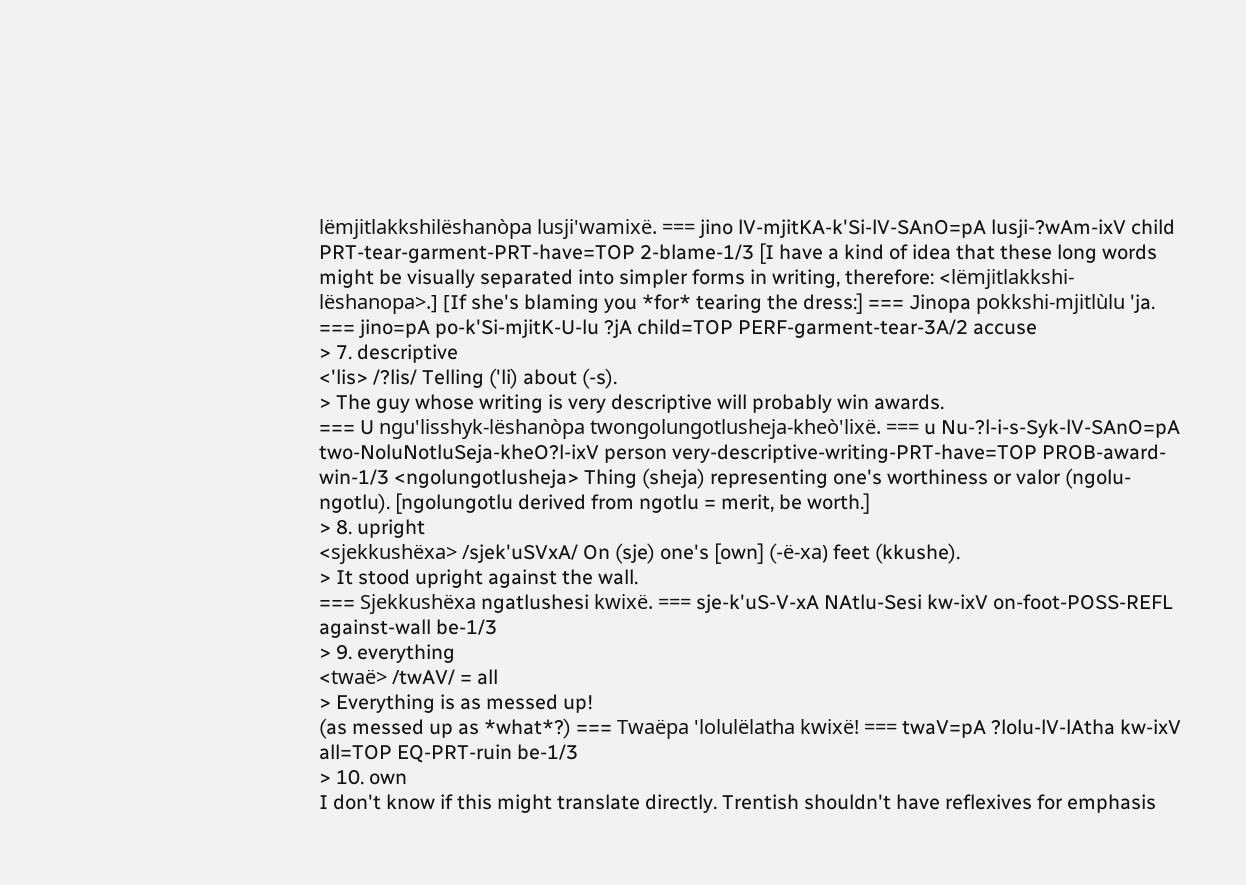lëmjitlakkshilëshanòpa lusji'wamixë. === jino lV-mjitKA-k'Si-lV-SAnO=pA lusji-?wAm-ixV child PRT-tear-garment-PRT-have=TOP 2-blame-1/3 [I have a kind of idea that these long words might be visually separated into simpler forms in writing, therefore: <lëmjitlakkshi-lëshanopa>.] [If she's blaming you *for* tearing the dress:] === Jinopa pokkshi-mjitlùlu 'ja. === jino=pA po-k'Si-mjitK-U-lu ?jA child=TOP PERF-garment-tear-3A/2 accuse
> 7. descriptive
<'lis> /?lis/ Telling ('li) about (-s).
> The guy whose writing is very descriptive will probably win awards.
=== U ngu'lisshyk-lëshanòpa twongolungotlusheja-kheò'lixë. === u Nu-?l-i-s-Syk-lV-SAnO=pA two-NoluNotluSeja-kheO?l-ixV person very-descriptive-writing-PRT-have=TOP PROB-award-win-1/3 <ngolungotlusheja> Thing (sheja) representing one's worthiness or valor (ngolu-ngotlu). [ngolungotlu derived from ngotlu = merit, be worth.]
> 8. upright
<sjekkushëxa> /sjek'uSVxA/ On (sje) one's [own] (-ë-xa) feet (kkushe).
> It stood upright against the wall.
=== Sjekkushëxa ngatlushesi kwixë. === sje-k'uS-V-xA NAtlu-Sesi kw-ixV on-foot-POSS-REFL against-wall be-1/3
> 9. everything
<twaë> /twAV/ = all
> Everything is as messed up!
(as messed up as *what*?) === Twaëpa 'lolulëlatha kwixë! === twaV=pA ?lolu-lV-lAtha kw-ixV all=TOP EQ-PRT-ruin be-1/3
> 10. own
I don't know if this might translate directly. Trentish shouldn't have reflexives for emphasis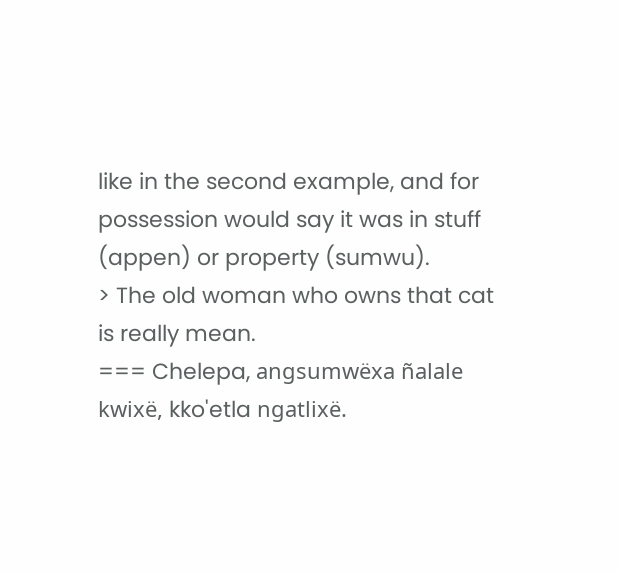like in the second example, and for possession would say it was in stuff (appen) or property (sumwu).
> The old woman who owns that cat is really mean.
=== Chelepa, angsumwëxa ñalale kwixë, kko'etla ngatlixë.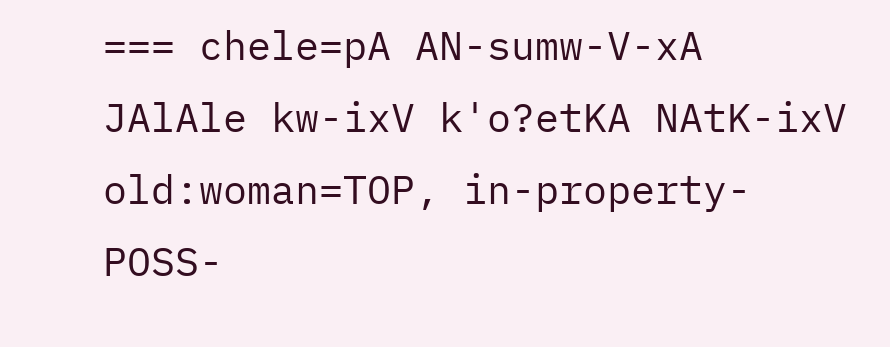=== chele=pA AN-sumw-V-xA JAlAle kw-ixV k'o?etKA NAtK-ixV old:woman=TOP, in-property-POSS-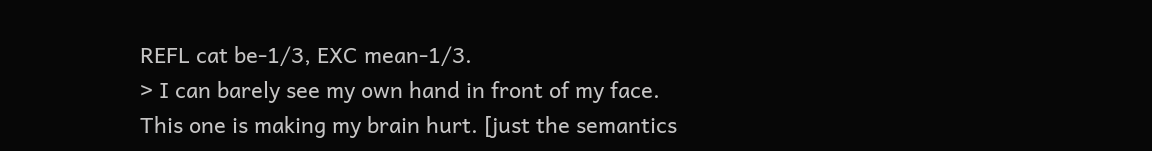REFL cat be-1/3, EXC mean-1/3.
> I can barely see my own hand in front of my face.
This one is making my brain hurt. [just the semantics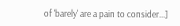of 'barely' are a pain to consider...]